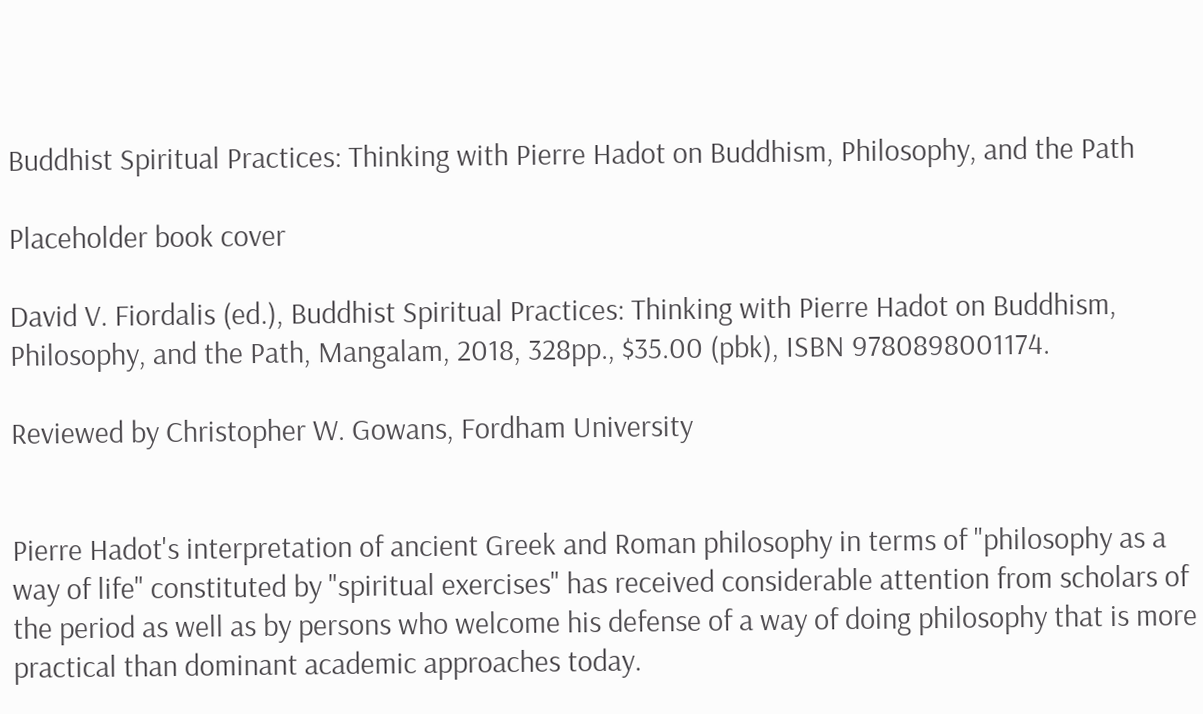Buddhist Spiritual Practices: Thinking with Pierre Hadot on Buddhism, Philosophy, and the Path

Placeholder book cover

David V. Fiordalis (ed.), Buddhist Spiritual Practices: Thinking with Pierre Hadot on Buddhism, Philosophy, and the Path, Mangalam, 2018, 328pp., $35.00 (pbk), ISBN 9780898001174.

Reviewed by Christopher W. Gowans, Fordham University


Pierre Hadot's interpretation of ancient Greek and Roman philosophy in terms of "philosophy as a way of life" constituted by "spiritual exercises" has received considerable attention from scholars of the period as well as by persons who welcome his defense of a way of doing philosophy that is more practical than dominant academic approaches today.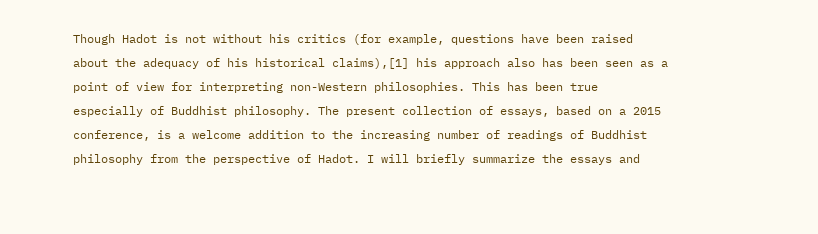Though Hadot is not without his critics (for example, questions have been raised about the adequacy of his historical claims),[1] his approach also has been seen as a point of view for interpreting non-Western philosophies. This has been true especially of Buddhist philosophy. The present collection of essays, based on a 2015 conference, is a welcome addition to the increasing number of readings of Buddhist philosophy from the perspective of Hadot. I will briefly summarize the essays and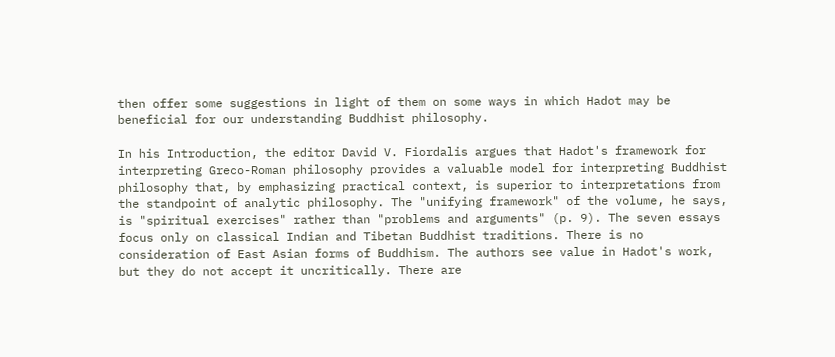then offer some suggestions in light of them on some ways in which Hadot may be beneficial for our understanding Buddhist philosophy.

In his Introduction, the editor David V. Fiordalis argues that Hadot's framework for interpreting Greco-Roman philosophy provides a valuable model for interpreting Buddhist philosophy that, by emphasizing practical context, is superior to interpretations from the standpoint of analytic philosophy. The "unifying framework" of the volume, he says, is "spiritual exercises" rather than "problems and arguments" (p. 9). The seven essays focus only on classical Indian and Tibetan Buddhist traditions. There is no consideration of East Asian forms of Buddhism. The authors see value in Hadot's work, but they do not accept it uncritically. There are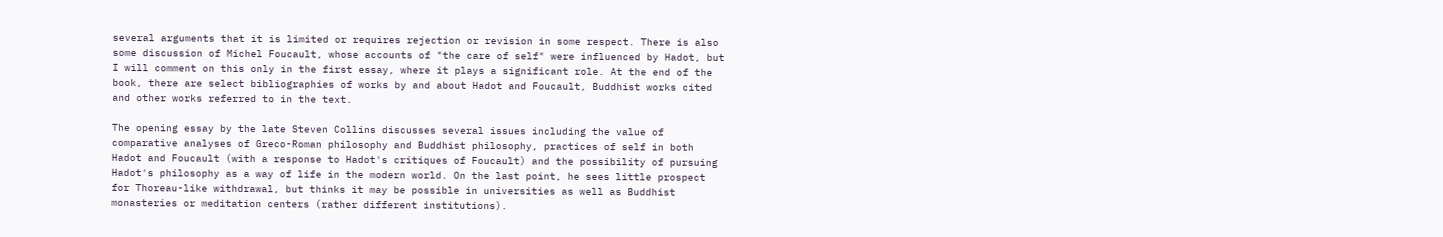several arguments that it is limited or requires rejection or revision in some respect. There is also some discussion of Michel Foucault, whose accounts of "the care of self" were influenced by Hadot, but I will comment on this only in the first essay, where it plays a significant role. At the end of the book, there are select bibliographies of works by and about Hadot and Foucault, Buddhist works cited and other works referred to in the text.

The opening essay by the late Steven Collins discusses several issues including the value of comparative analyses of Greco-Roman philosophy and Buddhist philosophy, practices of self in both Hadot and Foucault (with a response to Hadot's critiques of Foucault) and the possibility of pursuing Hadot's philosophy as a way of life in the modern world. On the last point, he sees little prospect for Thoreau-like withdrawal, but thinks it may be possible in universities as well as Buddhist monasteries or meditation centers (rather different institutions).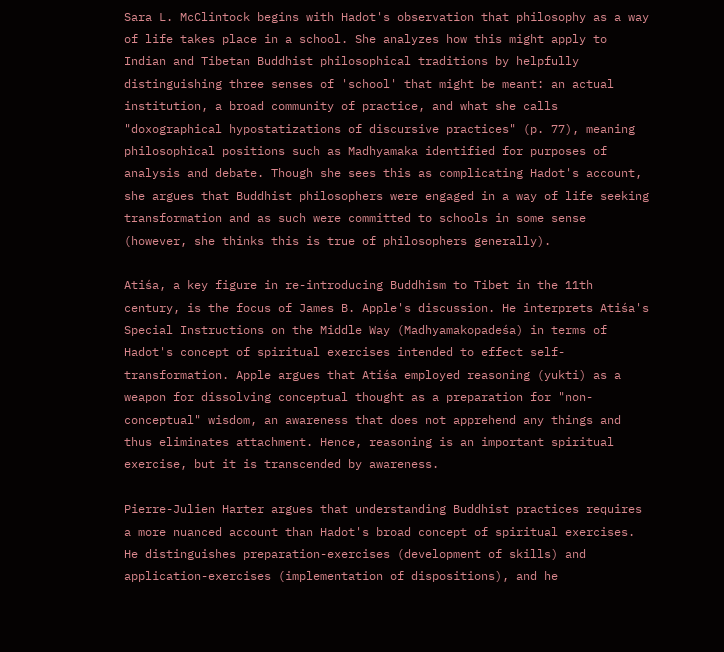Sara L. McClintock begins with Hadot's observation that philosophy as a way of life takes place in a school. She analyzes how this might apply to Indian and Tibetan Buddhist philosophical traditions by helpfully distinguishing three senses of 'school' that might be meant: an actual institution, a broad community of practice, and what she calls "doxographical hypostatizations of discursive practices" (p. 77), meaning philosophical positions such as Madhyamaka identified for purposes of analysis and debate. Though she sees this as complicating Hadot's account, she argues that Buddhist philosophers were engaged in a way of life seeking transformation and as such were committed to schools in some sense (however, she thinks this is true of philosophers generally).

Atiśa, a key figure in re-introducing Buddhism to Tibet in the 11th century, is the focus of James B. Apple's discussion. He interprets Atiśa's Special Instructions on the Middle Way (Madhyamakopadeśa) in terms of Hadot's concept of spiritual exercises intended to effect self-transformation. Apple argues that Atiśa employed reasoning (yukti) as a weapon for dissolving conceptual thought as a preparation for "non-conceptual" wisdom, an awareness that does not apprehend any things and thus eliminates attachment. Hence, reasoning is an important spiritual exercise, but it is transcended by awareness.

Pierre-Julien Harter argues that understanding Buddhist practices requires a more nuanced account than Hadot's broad concept of spiritual exercises. He distinguishes preparation-exercises (development of skills) and application-exercises (implementation of dispositions), and he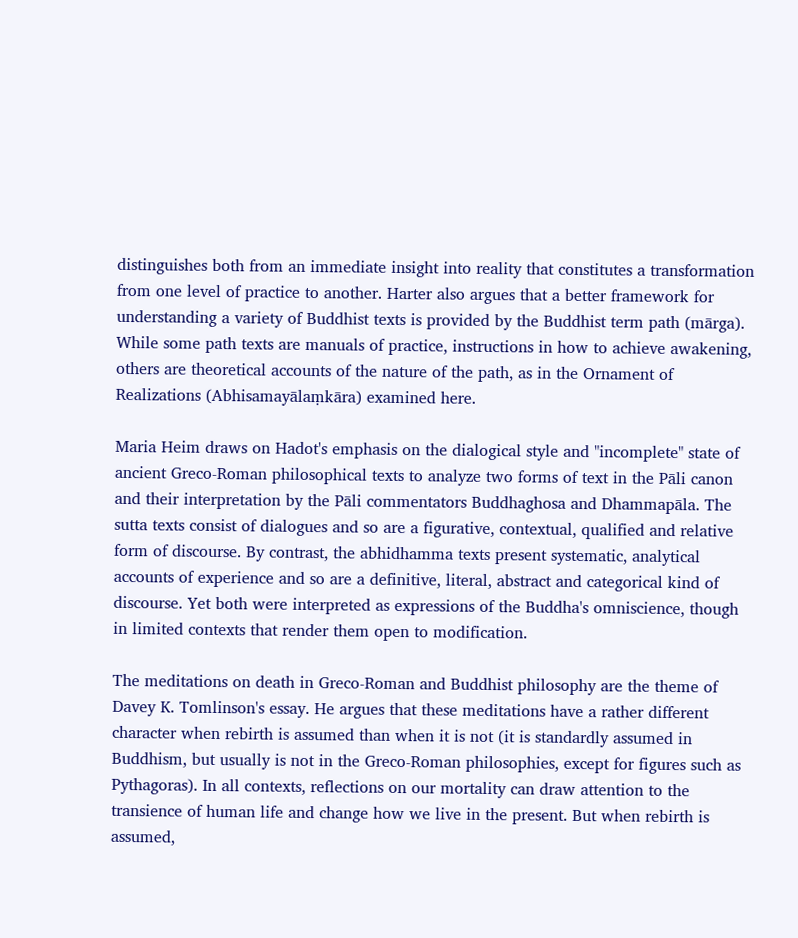distinguishes both from an immediate insight into reality that constitutes a transformation from one level of practice to another. Harter also argues that a better framework for understanding a variety of Buddhist texts is provided by the Buddhist term path (mārga). While some path texts are manuals of practice, instructions in how to achieve awakening, others are theoretical accounts of the nature of the path, as in the Ornament of Realizations (Abhisamayālaṃkāra) examined here.

Maria Heim draws on Hadot's emphasis on the dialogical style and "incomplete" state of ancient Greco-Roman philosophical texts to analyze two forms of text in the Pāli canon and their interpretation by the Pāli commentators Buddhaghosa and Dhammapāla. The sutta texts consist of dialogues and so are a figurative, contextual, qualified and relative form of discourse. By contrast, the abhidhamma texts present systematic, analytical accounts of experience and so are a definitive, literal, abstract and categorical kind of discourse. Yet both were interpreted as expressions of the Buddha's omniscience, though in limited contexts that render them open to modification.

The meditations on death in Greco-Roman and Buddhist philosophy are the theme of Davey K. Tomlinson's essay. He argues that these meditations have a rather different character when rebirth is assumed than when it is not (it is standardly assumed in Buddhism, but usually is not in the Greco-Roman philosophies, except for figures such as Pythagoras). In all contexts, reflections on our mortality can draw attention to the transience of human life and change how we live in the present. But when rebirth is assumed,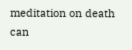meditation on death can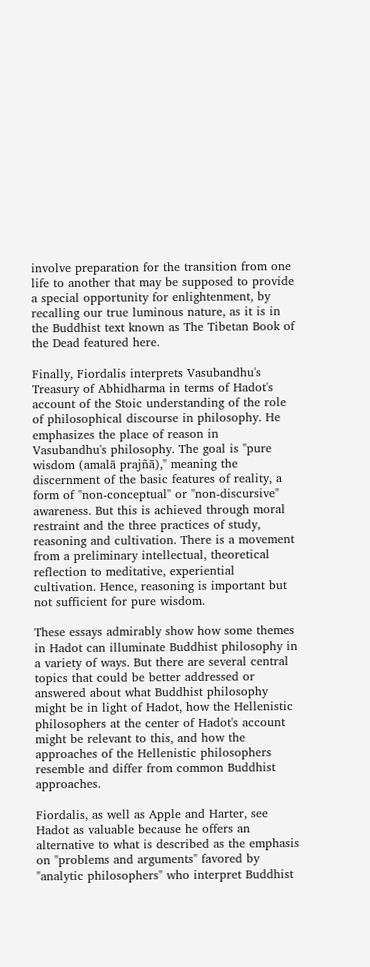involve preparation for the transition from one life to another that may be supposed to provide a special opportunity for enlightenment, by recalling our true luminous nature, as it is in the Buddhist text known as The Tibetan Book of the Dead featured here.

Finally, Fiordalis interprets Vasubandhu's Treasury of Abhidharma in terms of Hadot's account of the Stoic understanding of the role of philosophical discourse in philosophy. He emphasizes the place of reason in Vasubandhu's philosophy. The goal is "pure wisdom (amalā prajñā)," meaning the discernment of the basic features of reality, a form of "non-conceptual" or "non-discursive" awareness. But this is achieved through moral restraint and the three practices of study, reasoning and cultivation. There is a movement from a preliminary intellectual, theoretical reflection to meditative, experiential cultivation. Hence, reasoning is important but not sufficient for pure wisdom.

These essays admirably show how some themes in Hadot can illuminate Buddhist philosophy in a variety of ways. But there are several central topics that could be better addressed or answered about what Buddhist philosophy might be in light of Hadot, how the Hellenistic philosophers at the center of Hadot's account might be relevant to this, and how the approaches of the Hellenistic philosophers resemble and differ from common Buddhist approaches.

Fiordalis, as well as Apple and Harter, see Hadot as valuable because he offers an alternative to what is described as the emphasis on "problems and arguments" favored by "analytic philosophers" who interpret Buddhist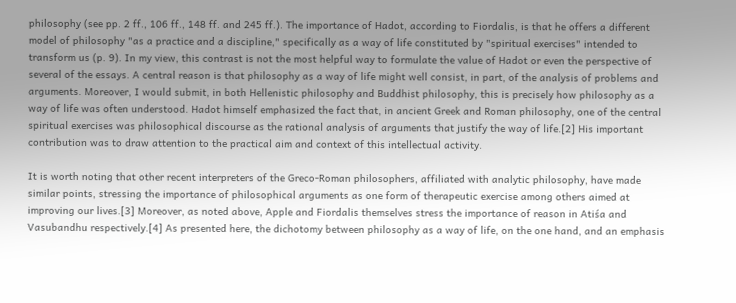philosophy (see pp. 2 ff., 106 ff., 148 ff. and 245 ff.). The importance of Hadot, according to Fiordalis, is that he offers a different model of philosophy "as a practice and a discipline," specifically as a way of life constituted by "spiritual exercises" intended to transform us (p. 9). In my view, this contrast is not the most helpful way to formulate the value of Hadot or even the perspective of several of the essays. A central reason is that philosophy as a way of life might well consist, in part, of the analysis of problems and arguments. Moreover, I would submit, in both Hellenistic philosophy and Buddhist philosophy, this is precisely how philosophy as a way of life was often understood. Hadot himself emphasized the fact that, in ancient Greek and Roman philosophy, one of the central spiritual exercises was philosophical discourse as the rational analysis of arguments that justify the way of life.[2] His important contribution was to draw attention to the practical aim and context of this intellectual activity.

It is worth noting that other recent interpreters of the Greco-Roman philosophers, affiliated with analytic philosophy, have made similar points, stressing the importance of philosophical arguments as one form of therapeutic exercise among others aimed at improving our lives.[3] Moreover, as noted above, Apple and Fiordalis themselves stress the importance of reason in Atiśa and Vasubandhu respectively.[4] As presented here, the dichotomy between philosophy as a way of life, on the one hand, and an emphasis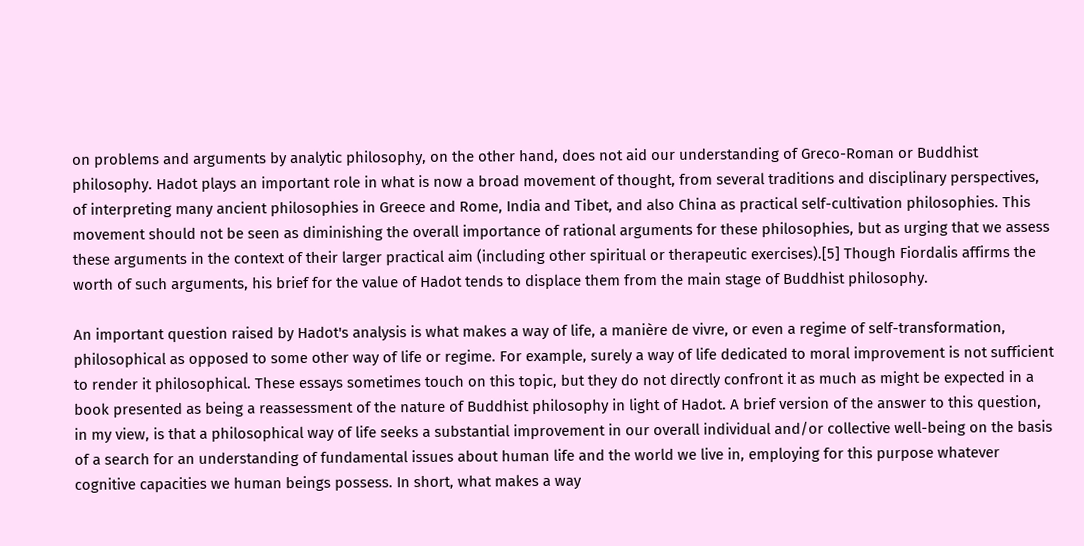on problems and arguments by analytic philosophy, on the other hand, does not aid our understanding of Greco-Roman or Buddhist philosophy. Hadot plays an important role in what is now a broad movement of thought, from several traditions and disciplinary perspectives, of interpreting many ancient philosophies in Greece and Rome, India and Tibet, and also China as practical self-cultivation philosophies. This movement should not be seen as diminishing the overall importance of rational arguments for these philosophies, but as urging that we assess these arguments in the context of their larger practical aim (including other spiritual or therapeutic exercises).[5] Though Fiordalis affirms the worth of such arguments, his brief for the value of Hadot tends to displace them from the main stage of Buddhist philosophy.

An important question raised by Hadot's analysis is what makes a way of life, a manière de vivre, or even a regime of self-transformation, philosophical as opposed to some other way of life or regime. For example, surely a way of life dedicated to moral improvement is not sufficient to render it philosophical. These essays sometimes touch on this topic, but they do not directly confront it as much as might be expected in a book presented as being a reassessment of the nature of Buddhist philosophy in light of Hadot. A brief version of the answer to this question, in my view, is that a philosophical way of life seeks a substantial improvement in our overall individual and/or collective well-being on the basis of a search for an understanding of fundamental issues about human life and the world we live in, employing for this purpose whatever cognitive capacities we human beings possess. In short, what makes a way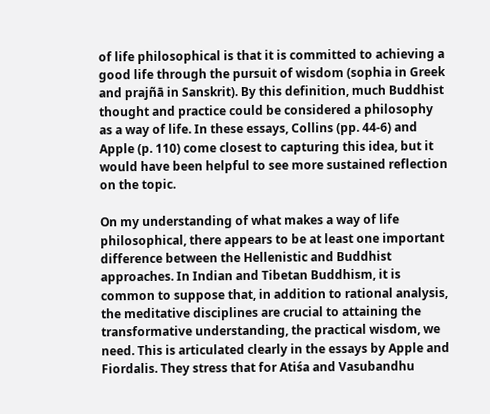of life philosophical is that it is committed to achieving a good life through the pursuit of wisdom (sophia in Greek and prajñā in Sanskrit). By this definition, much Buddhist thought and practice could be considered a philosophy as a way of life. In these essays, Collins (pp. 44-6) and Apple (p. 110) come closest to capturing this idea, but it would have been helpful to see more sustained reflection on the topic.

On my understanding of what makes a way of life philosophical, there appears to be at least one important difference between the Hellenistic and Buddhist approaches. In Indian and Tibetan Buddhism, it is common to suppose that, in addition to rational analysis, the meditative disciplines are crucial to attaining the transformative understanding, the practical wisdom, we need. This is articulated clearly in the essays by Apple and Fiordalis. They stress that for Atiśa and Vasubandhu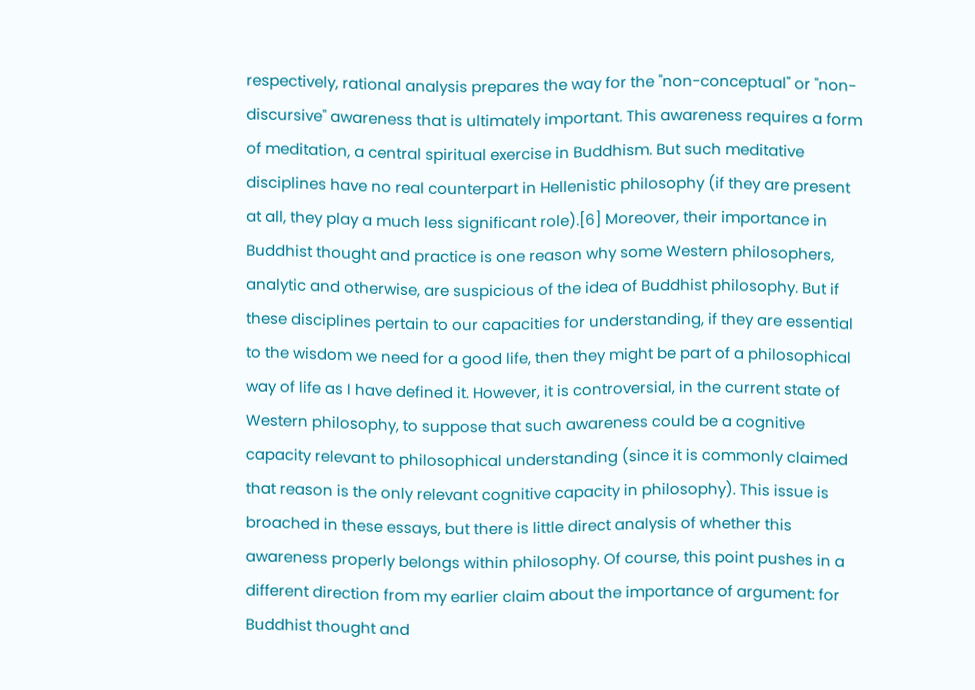respectively, rational analysis prepares the way for the "non-conceptual" or "non-discursive" awareness that is ultimately important. This awareness requires a form of meditation, a central spiritual exercise in Buddhism. But such meditative disciplines have no real counterpart in Hellenistic philosophy (if they are present at all, they play a much less significant role).[6] Moreover, their importance in Buddhist thought and practice is one reason why some Western philosophers, analytic and otherwise, are suspicious of the idea of Buddhist philosophy. But if these disciplines pertain to our capacities for understanding, if they are essential to the wisdom we need for a good life, then they might be part of a philosophical way of life as I have defined it. However, it is controversial, in the current state of Western philosophy, to suppose that such awareness could be a cognitive capacity relevant to philosophical understanding (since it is commonly claimed that reason is the only relevant cognitive capacity in philosophy). This issue is broached in these essays, but there is little direct analysis of whether this awareness properly belongs within philosophy. Of course, this point pushes in a different direction from my earlier claim about the importance of argument: for Buddhist thought and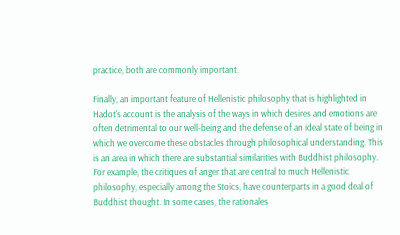practice, both are commonly important.

Finally, an important feature of Hellenistic philosophy that is highlighted in Hadot's account is the analysis of the ways in which desires and emotions are often detrimental to our well-being and the defense of an ideal state of being in which we overcome these obstacles through philosophical understanding. This is an area in which there are substantial similarities with Buddhist philosophy. For example, the critiques of anger that are central to much Hellenistic philosophy, especially among the Stoics, have counterparts in a good deal of Buddhist thought. In some cases, the rationales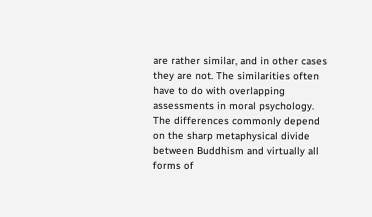are rather similar, and in other cases they are not. The similarities often have to do with overlapping assessments in moral psychology. The differences commonly depend on the sharp metaphysical divide between Buddhism and virtually all forms of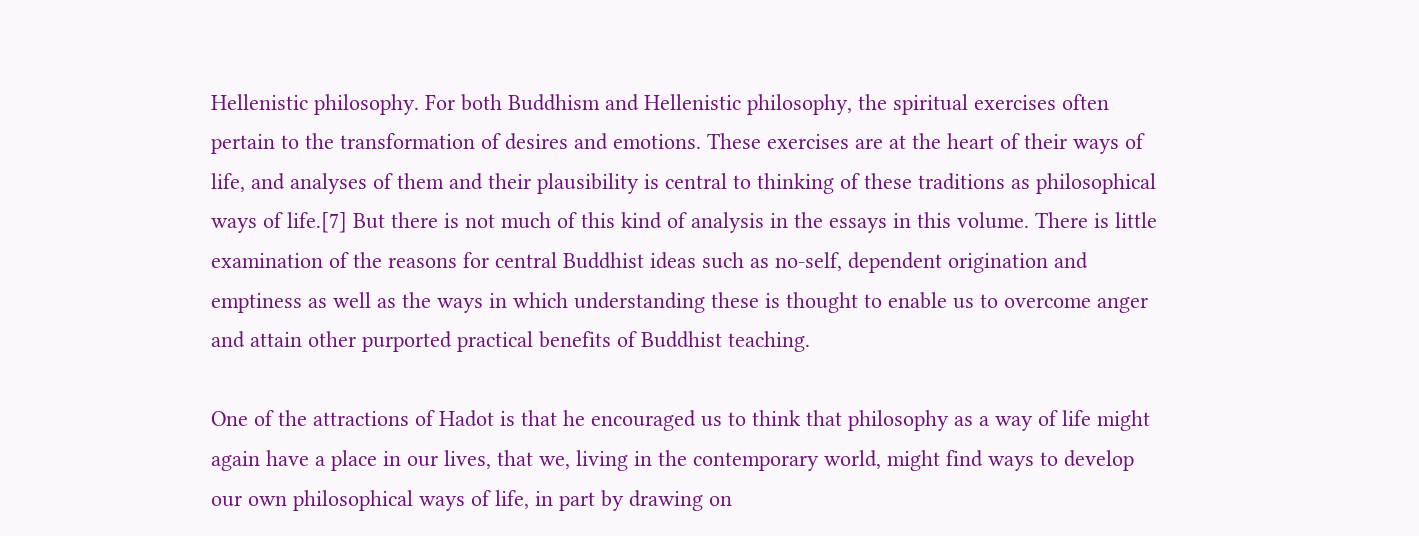Hellenistic philosophy. For both Buddhism and Hellenistic philosophy, the spiritual exercises often pertain to the transformation of desires and emotions. These exercises are at the heart of their ways of life, and analyses of them and their plausibility is central to thinking of these traditions as philosophical ways of life.[7] But there is not much of this kind of analysis in the essays in this volume. There is little examination of the reasons for central Buddhist ideas such as no-self, dependent origination and emptiness as well as the ways in which understanding these is thought to enable us to overcome anger and attain other purported practical benefits of Buddhist teaching.

One of the attractions of Hadot is that he encouraged us to think that philosophy as a way of life might again have a place in our lives, that we, living in the contemporary world, might find ways to develop our own philosophical ways of life, in part by drawing on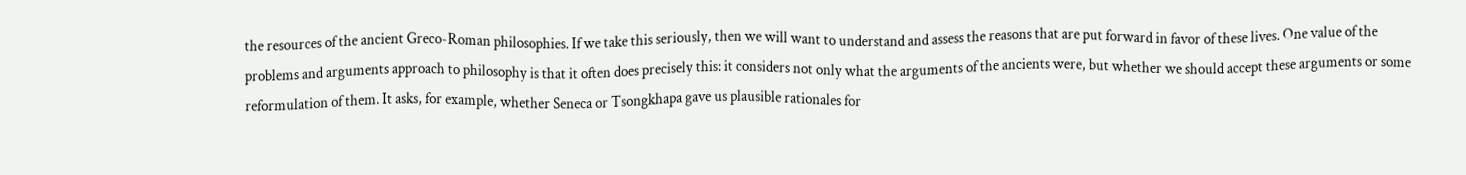the resources of the ancient Greco-Roman philosophies. If we take this seriously, then we will want to understand and assess the reasons that are put forward in favor of these lives. One value of the problems and arguments approach to philosophy is that it often does precisely this: it considers not only what the arguments of the ancients were, but whether we should accept these arguments or some reformulation of them. It asks, for example, whether Seneca or Tsongkhapa gave us plausible rationales for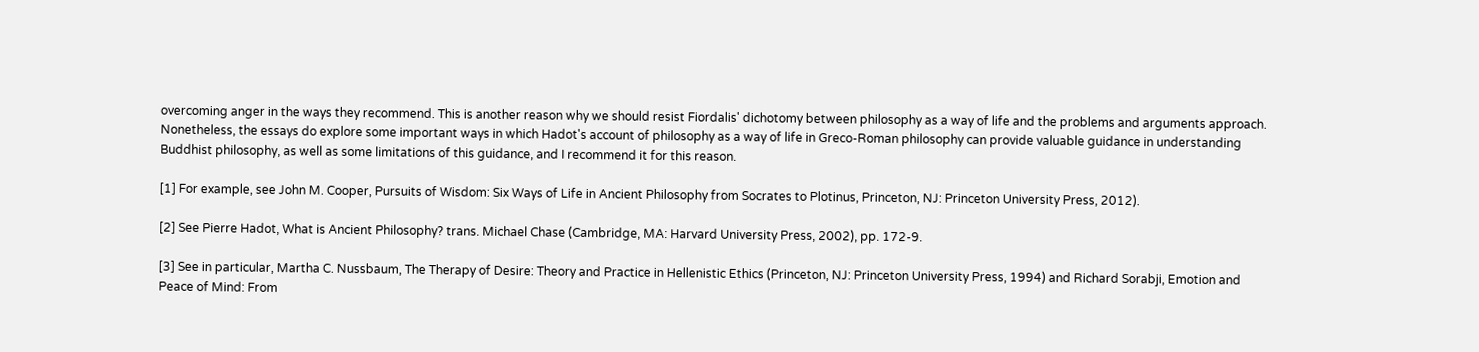overcoming anger in the ways they recommend. This is another reason why we should resist Fiordalis' dichotomy between philosophy as a way of life and the problems and arguments approach. Nonetheless, the essays do explore some important ways in which Hadot's account of philosophy as a way of life in Greco-Roman philosophy can provide valuable guidance in understanding Buddhist philosophy, as well as some limitations of this guidance, and I recommend it for this reason.

[1] For example, see John M. Cooper, Pursuits of Wisdom: Six Ways of Life in Ancient Philosophy from Socrates to Plotinus, Princeton, NJ: Princeton University Press, 2012).

[2] See Pierre Hadot, What is Ancient Philosophy? trans. Michael Chase (Cambridge, MA: Harvard University Press, 2002), pp. 172-9.

[3] See in particular, Martha C. Nussbaum, The Therapy of Desire: Theory and Practice in Hellenistic Ethics (Princeton, NJ: Princeton University Press, 1994) and Richard Sorabji, Emotion and Peace of Mind: From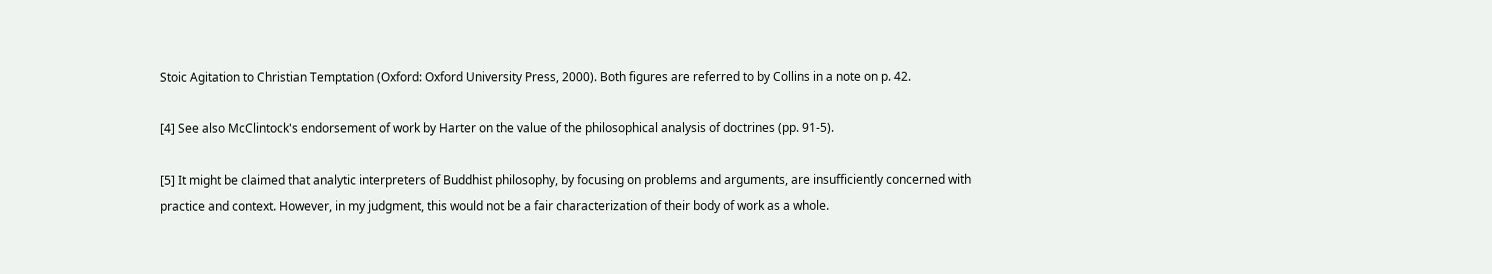Stoic Agitation to Christian Temptation (Oxford: Oxford University Press, 2000). Both figures are referred to by Collins in a note on p. 42.

[4] See also McClintock's endorsement of work by Harter on the value of the philosophical analysis of doctrines (pp. 91-5).

[5] It might be claimed that analytic interpreters of Buddhist philosophy, by focusing on problems and arguments, are insufficiently concerned with practice and context. However, in my judgment, this would not be a fair characterization of their body of work as a whole.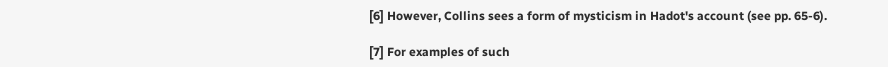[6] However, Collins sees a form of mysticism in Hadot's account (see pp. 65-6).

[7] For examples of such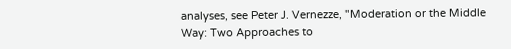analyses, see Peter J. Vernezze, "Moderation or the Middle Way: Two Approaches to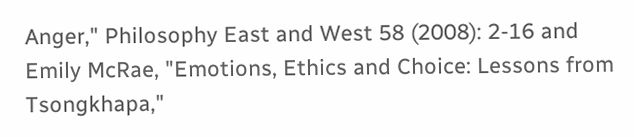Anger," Philosophy East and West 58 (2008): 2-16 and Emily McRae, "Emotions, Ethics and Choice: Lessons from Tsongkhapa,"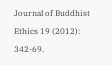Journal of Buddhist Ethics 19 (2012): 342-69.